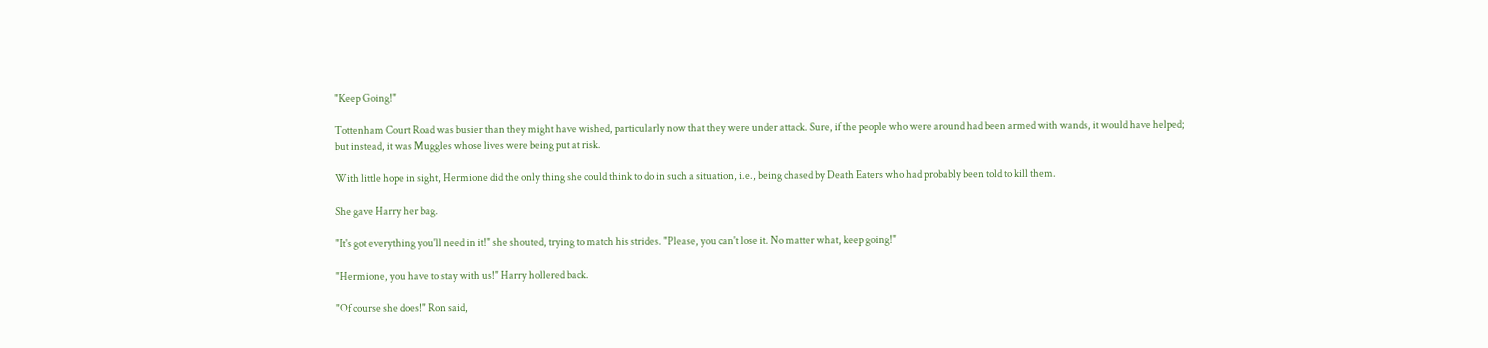"Keep Going!"

Tottenham Court Road was busier than they might have wished, particularly now that they were under attack. Sure, if the people who were around had been armed with wands, it would have helped; but instead, it was Muggles whose lives were being put at risk.

With little hope in sight, Hermione did the only thing she could think to do in such a situation, i.e., being chased by Death Eaters who had probably been told to kill them.

She gave Harry her bag.

"It's got everything you'll need in it!" she shouted, trying to match his strides. "Please, you can't lose it. No matter what, keep going!"

"Hermione, you have to stay with us!" Harry hollered back.

"Of course she does!" Ron said,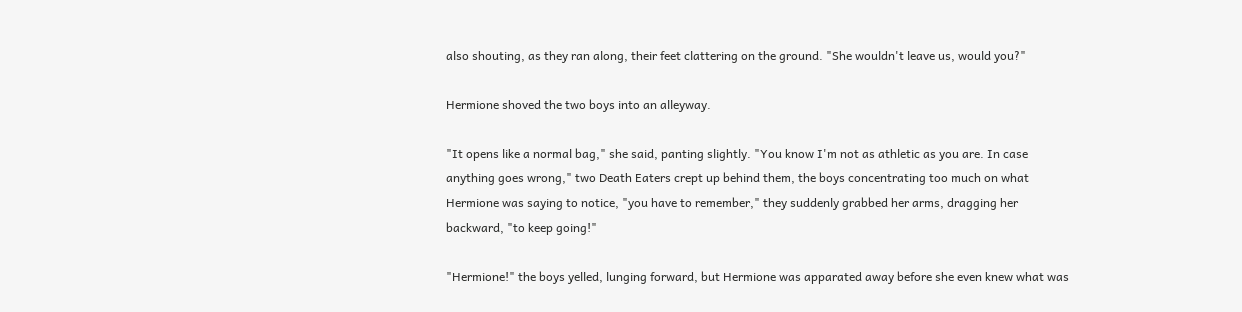also shouting, as they ran along, their feet clattering on the ground. "She wouldn't leave us, would you?"

Hermione shoved the two boys into an alleyway.

"It opens like a normal bag," she said, panting slightly. "You know I'm not as athletic as you are. In case anything goes wrong," two Death Eaters crept up behind them, the boys concentrating too much on what Hermione was saying to notice, "you have to remember," they suddenly grabbed her arms, dragging her backward, "to keep going!"

"Hermione!" the boys yelled, lunging forward, but Hermione was apparated away before she even knew what was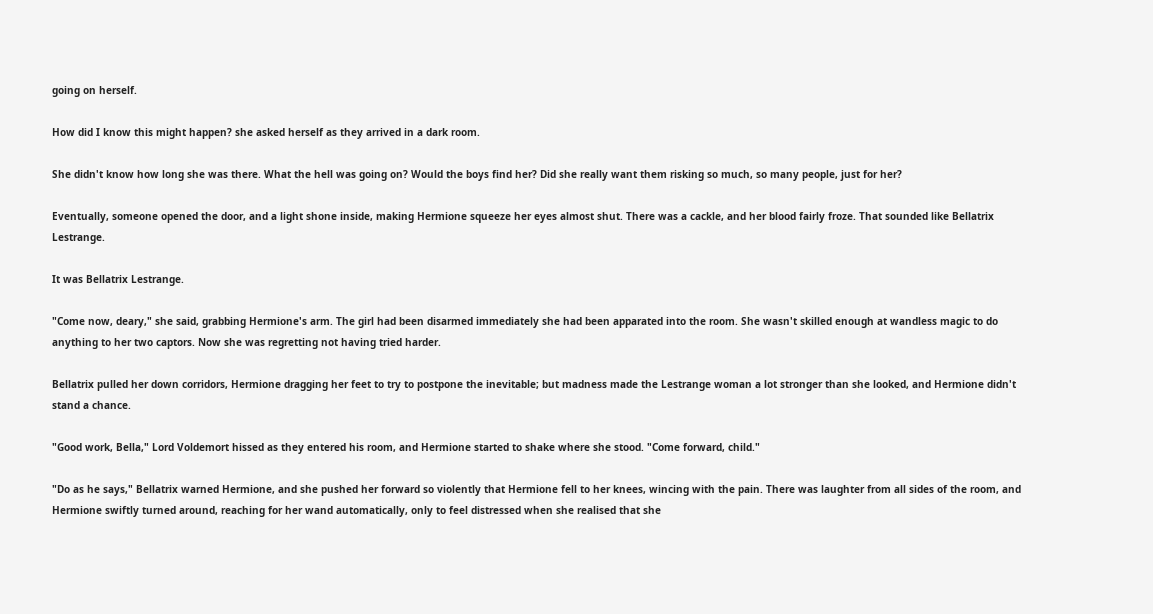going on herself.

How did I know this might happen? she asked herself as they arrived in a dark room.

She didn't know how long she was there. What the hell was going on? Would the boys find her? Did she really want them risking so much, so many people, just for her?

Eventually, someone opened the door, and a light shone inside, making Hermione squeeze her eyes almost shut. There was a cackle, and her blood fairly froze. That sounded like Bellatrix Lestrange.

It was Bellatrix Lestrange.

"Come now, deary," she said, grabbing Hermione's arm. The girl had been disarmed immediately she had been apparated into the room. She wasn't skilled enough at wandless magic to do anything to her two captors. Now she was regretting not having tried harder.

Bellatrix pulled her down corridors, Hermione dragging her feet to try to postpone the inevitable; but madness made the Lestrange woman a lot stronger than she looked, and Hermione didn't stand a chance.

"Good work, Bella," Lord Voldemort hissed as they entered his room, and Hermione started to shake where she stood. "Come forward, child."

"Do as he says," Bellatrix warned Hermione, and she pushed her forward so violently that Hermione fell to her knees, wincing with the pain. There was laughter from all sides of the room, and Hermione swiftly turned around, reaching for her wand automatically, only to feel distressed when she realised that she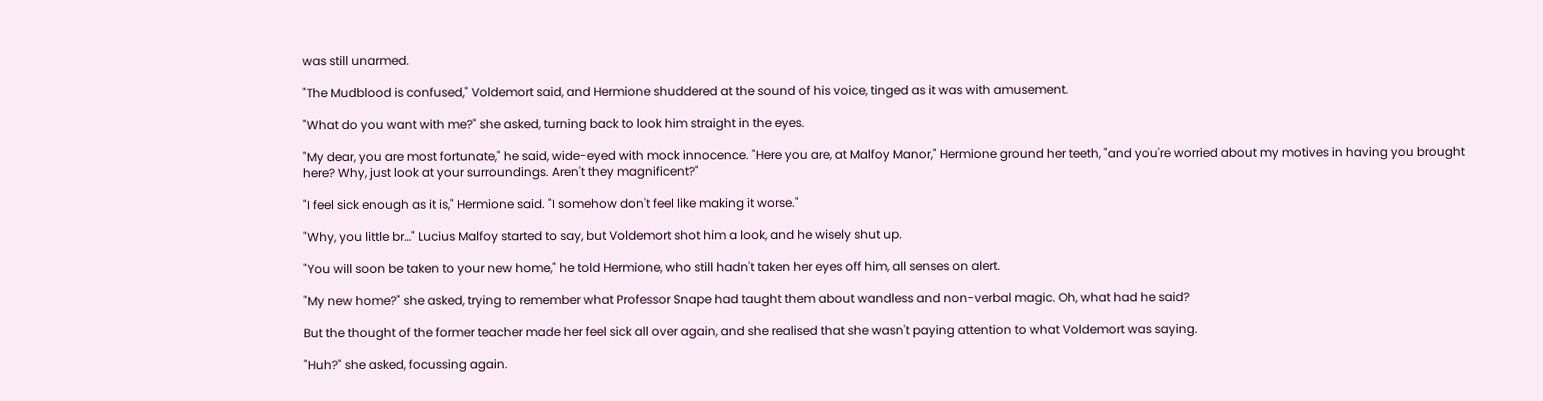was still unarmed.

"The Mudblood is confused," Voldemort said, and Hermione shuddered at the sound of his voice, tinged as it was with amusement.

"What do you want with me?" she asked, turning back to look him straight in the eyes.

"My dear, you are most fortunate," he said, wide-eyed with mock innocence. "Here you are, at Malfoy Manor," Hermione ground her teeth, "and you're worried about my motives in having you brought here? Why, just look at your surroundings. Aren't they magnificent?"

"I feel sick enough as it is," Hermione said. "I somehow don't feel like making it worse."

"Why, you little br…" Lucius Malfoy started to say, but Voldemort shot him a look, and he wisely shut up.

"You will soon be taken to your new home," he told Hermione, who still hadn't taken her eyes off him, all senses on alert.

"My new home?" she asked, trying to remember what Professor Snape had taught them about wandless and non-verbal magic. Oh, what had he said?

But the thought of the former teacher made her feel sick all over again, and she realised that she wasn't paying attention to what Voldemort was saying.

"Huh?" she asked, focussing again.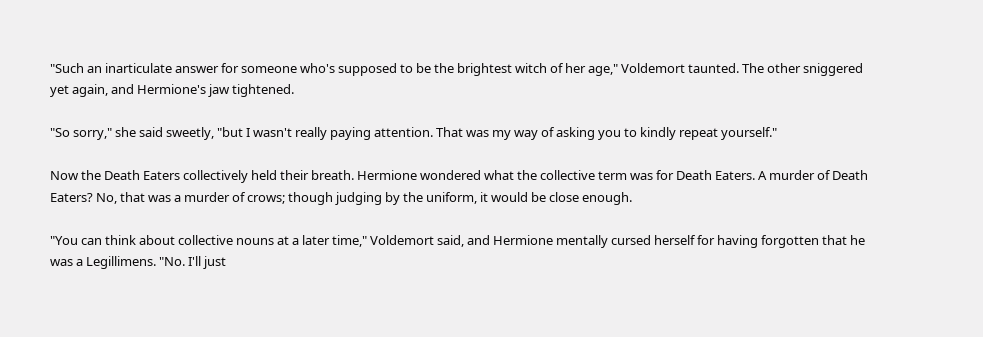"Such an inarticulate answer for someone who's supposed to be the brightest witch of her age," Voldemort taunted. The other sniggered yet again, and Hermione's jaw tightened.

"So sorry," she said sweetly, "but I wasn't really paying attention. That was my way of asking you to kindly repeat yourself."

Now the Death Eaters collectively held their breath. Hermione wondered what the collective term was for Death Eaters. A murder of Death Eaters? No, that was a murder of crows; though judging by the uniform, it would be close enough.

"You can think about collective nouns at a later time," Voldemort said, and Hermione mentally cursed herself for having forgotten that he was a Legillimens. "No. I'll just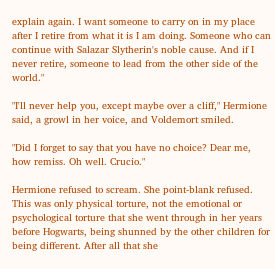explain again. I want someone to carry on in my place after I retire from what it is I am doing. Someone who can continue with Salazar Slytherin's noble cause. And if I never retire, someone to lead from the other side of the world."

"I'll never help you, except maybe over a cliff," Hermione said, a growl in her voice, and Voldemort smiled.

"Did I forget to say that you have no choice? Dear me, how remiss. Oh well. Crucio."

Hermione refused to scream. She point-blank refused. This was only physical torture, not the emotional or psychological torture that she went through in her years before Hogwarts, being shunned by the other children for being different. After all that she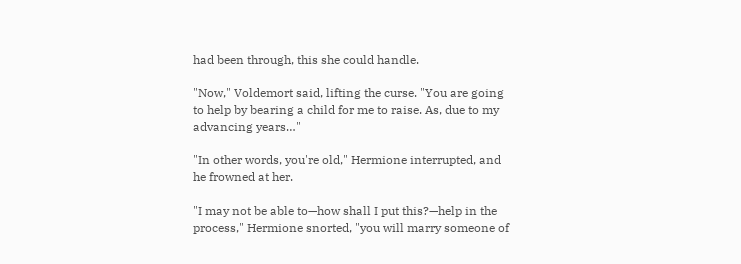had been through, this she could handle.

"Now," Voldemort said, lifting the curse. "You are going to help by bearing a child for me to raise. As, due to my advancing years…"

"In other words, you're old," Hermione interrupted, and he frowned at her.

"I may not be able to—how shall I put this?—help in the process," Hermione snorted, "you will marry someone of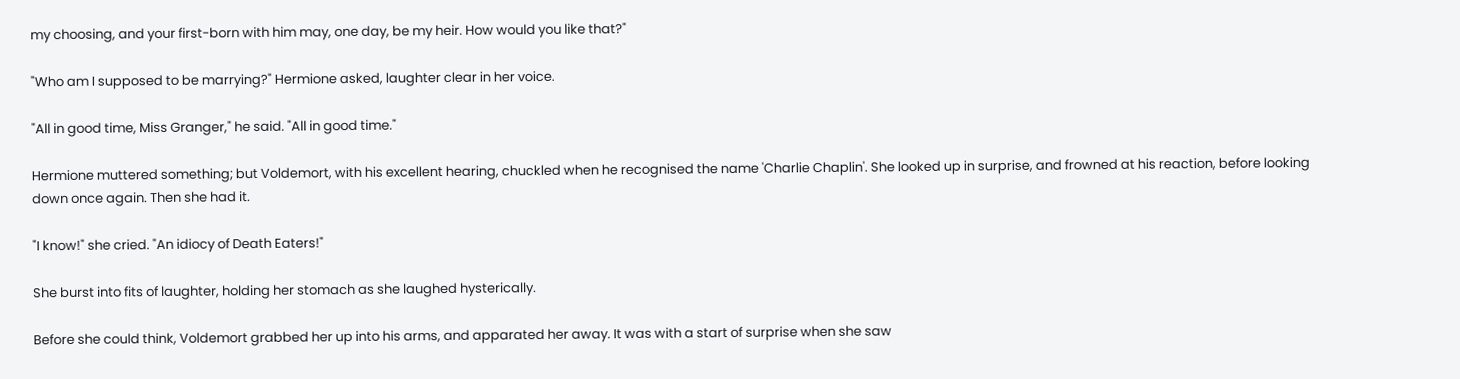my choosing, and your first-born with him may, one day, be my heir. How would you like that?"

"Who am I supposed to be marrying?" Hermione asked, laughter clear in her voice.

"All in good time, Miss Granger," he said. "All in good time."

Hermione muttered something; but Voldemort, with his excellent hearing, chuckled when he recognised the name 'Charlie Chaplin'. She looked up in surprise, and frowned at his reaction, before looking down once again. Then she had it.

"I know!" she cried. "An idiocy of Death Eaters!"

She burst into fits of laughter, holding her stomach as she laughed hysterically.

Before she could think, Voldemort grabbed her up into his arms, and apparated her away. It was with a start of surprise when she saw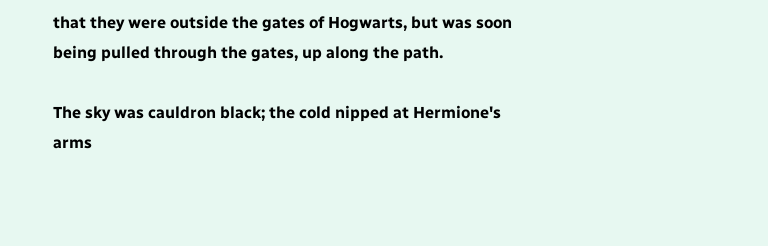that they were outside the gates of Hogwarts, but was soon being pulled through the gates, up along the path.

The sky was cauldron black; the cold nipped at Hermione's arms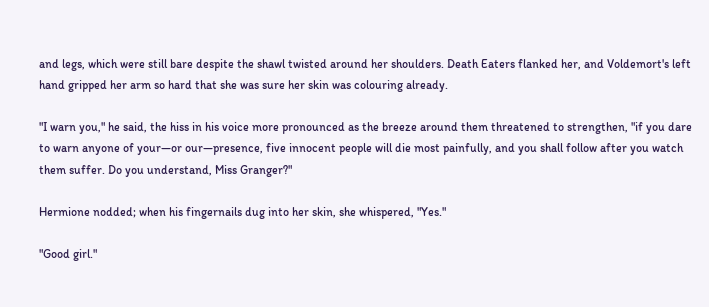and legs, which were still bare despite the shawl twisted around her shoulders. Death Eaters flanked her, and Voldemort's left hand gripped her arm so hard that she was sure her skin was colouring already.

"I warn you," he said, the hiss in his voice more pronounced as the breeze around them threatened to strengthen, "if you dare to warn anyone of your—or our—presence, five innocent people will die most painfully, and you shall follow after you watch them suffer. Do you understand, Miss Granger?"

Hermione nodded; when his fingernails dug into her skin, she whispered, "Yes."

"Good girl."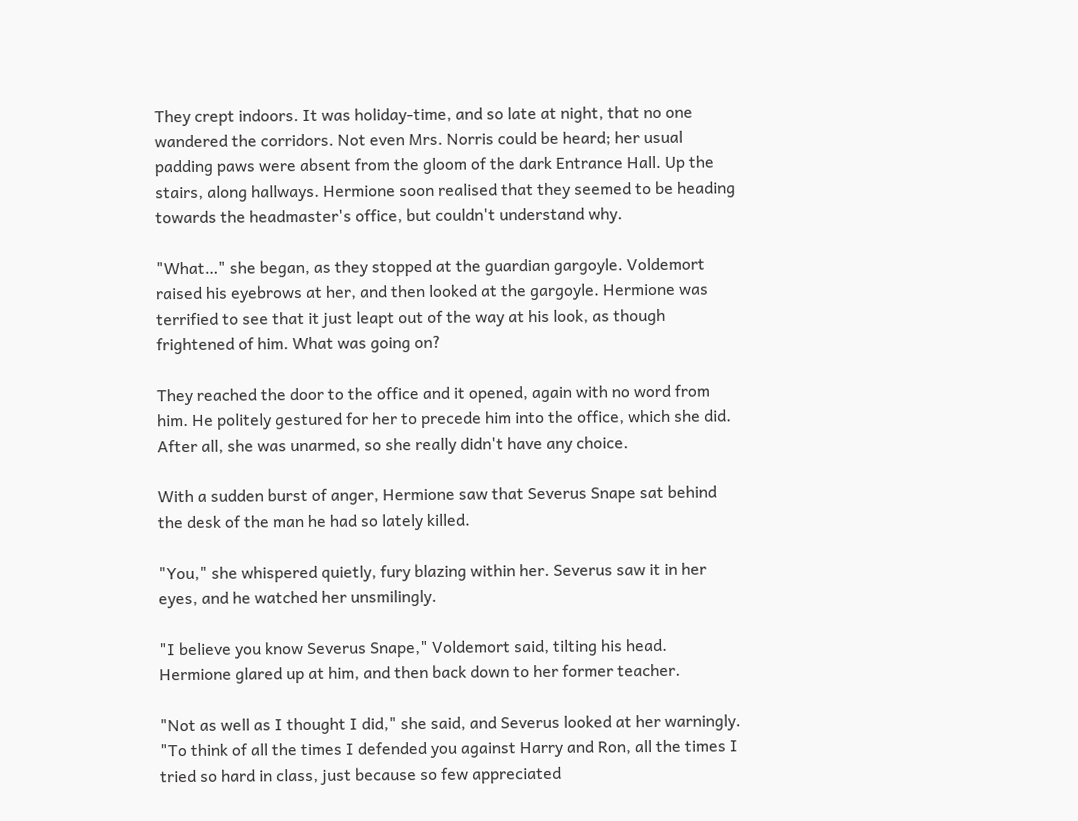They crept indoors. It was holiday-time, and so late at night, that no one wandered the corridors. Not even Mrs. Norris could be heard; her usual padding paws were absent from the gloom of the dark Entrance Hall. Up the stairs, along hallways. Hermione soon realised that they seemed to be heading towards the headmaster's office, but couldn't understand why.

"What…" she began, as they stopped at the guardian gargoyle. Voldemort raised his eyebrows at her, and then looked at the gargoyle. Hermione was terrified to see that it just leapt out of the way at his look, as though frightened of him. What was going on?

They reached the door to the office and it opened, again with no word from him. He politely gestured for her to precede him into the office, which she did. After all, she was unarmed, so she really didn't have any choice.

With a sudden burst of anger, Hermione saw that Severus Snape sat behind the desk of the man he had so lately killed.

"You," she whispered quietly, fury blazing within her. Severus saw it in her eyes, and he watched her unsmilingly.

"I believe you know Severus Snape," Voldemort said, tilting his head. Hermione glared up at him, and then back down to her former teacher.

"Not as well as I thought I did," she said, and Severus looked at her warningly. "To think of all the times I defended you against Harry and Ron, all the times I tried so hard in class, just because so few appreciated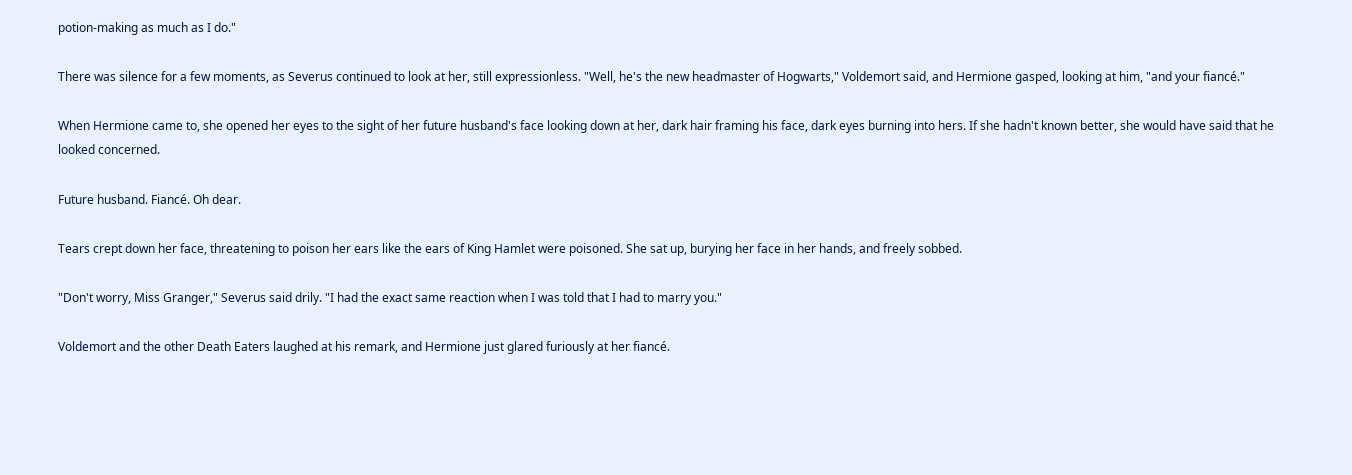potion-making as much as I do."

There was silence for a few moments, as Severus continued to look at her, still expressionless. "Well, he's the new headmaster of Hogwarts," Voldemort said, and Hermione gasped, looking at him, "and your fiancé."

When Hermione came to, she opened her eyes to the sight of her future husband's face looking down at her, dark hair framing his face, dark eyes burning into hers. If she hadn't known better, she would have said that he looked concerned.

Future husband. Fiancé. Oh dear.

Tears crept down her face, threatening to poison her ears like the ears of King Hamlet were poisoned. She sat up, burying her face in her hands, and freely sobbed.

"Don't worry, Miss Granger," Severus said drily. "I had the exact same reaction when I was told that I had to marry you."

Voldemort and the other Death Eaters laughed at his remark, and Hermione just glared furiously at her fiancé.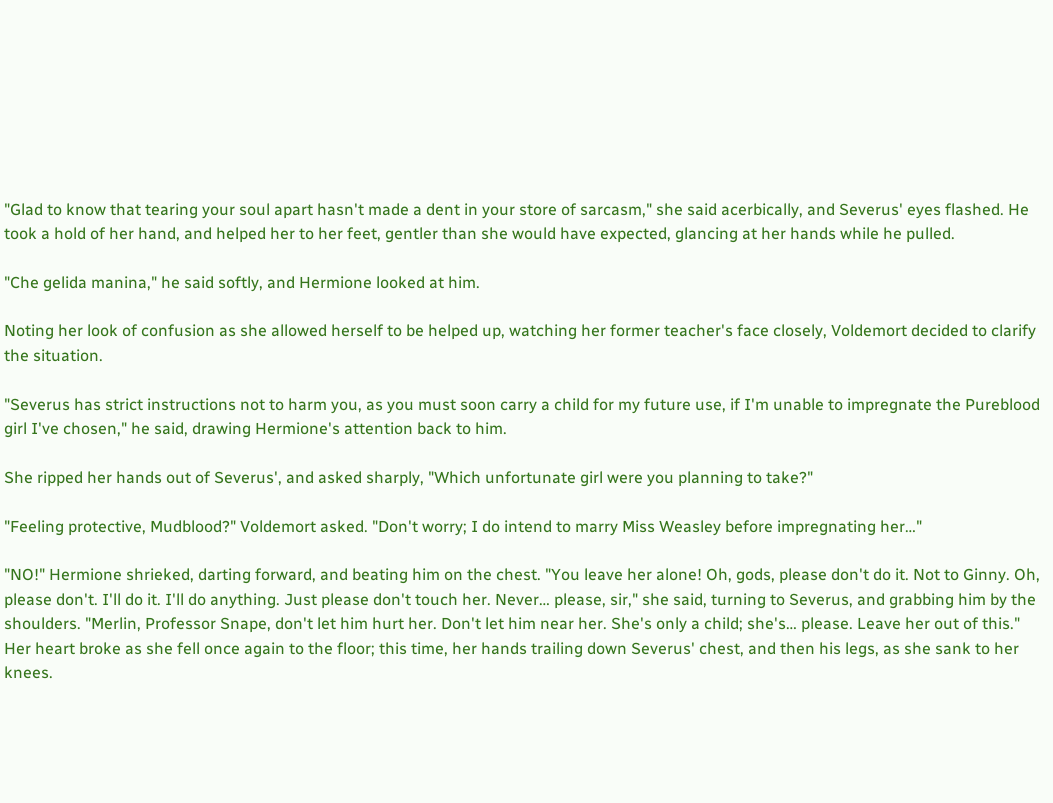"Glad to know that tearing your soul apart hasn't made a dent in your store of sarcasm," she said acerbically, and Severus' eyes flashed. He took a hold of her hand, and helped her to her feet, gentler than she would have expected, glancing at her hands while he pulled.

"Che gelida manina," he said softly, and Hermione looked at him.

Noting her look of confusion as she allowed herself to be helped up, watching her former teacher's face closely, Voldemort decided to clarify the situation.

"Severus has strict instructions not to harm you, as you must soon carry a child for my future use, if I'm unable to impregnate the Pureblood girl I've chosen," he said, drawing Hermione's attention back to him.

She ripped her hands out of Severus', and asked sharply, "Which unfortunate girl were you planning to take?"

"Feeling protective, Mudblood?" Voldemort asked. "Don't worry; I do intend to marry Miss Weasley before impregnating her…"

"NO!" Hermione shrieked, darting forward, and beating him on the chest. "You leave her alone! Oh, gods, please don't do it. Not to Ginny. Oh, please don't. I'll do it. I'll do anything. Just please don't touch her. Never… please, sir," she said, turning to Severus, and grabbing him by the shoulders. "Merlin, Professor Snape, don't let him hurt her. Don't let him near her. She's only a child; she's… please. Leave her out of this." Her heart broke as she fell once again to the floor; this time, her hands trailing down Severus' chest, and then his legs, as she sank to her knees.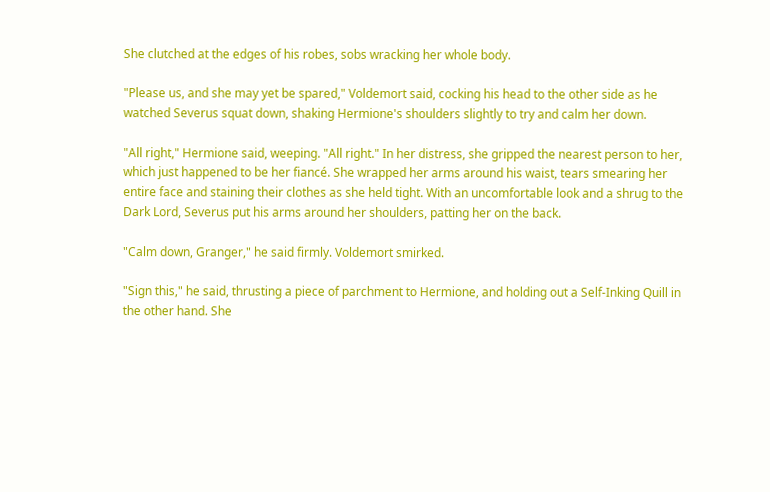She clutched at the edges of his robes, sobs wracking her whole body.

"Please us, and she may yet be spared," Voldemort said, cocking his head to the other side as he watched Severus squat down, shaking Hermione's shoulders slightly to try and calm her down.

"All right," Hermione said, weeping. "All right." In her distress, she gripped the nearest person to her, which just happened to be her fiancé. She wrapped her arms around his waist, tears smearing her entire face and staining their clothes as she held tight. With an uncomfortable look and a shrug to the Dark Lord, Severus put his arms around her shoulders, patting her on the back.

"Calm down, Granger," he said firmly. Voldemort smirked.

"Sign this," he said, thrusting a piece of parchment to Hermione, and holding out a Self-Inking Quill in the other hand. She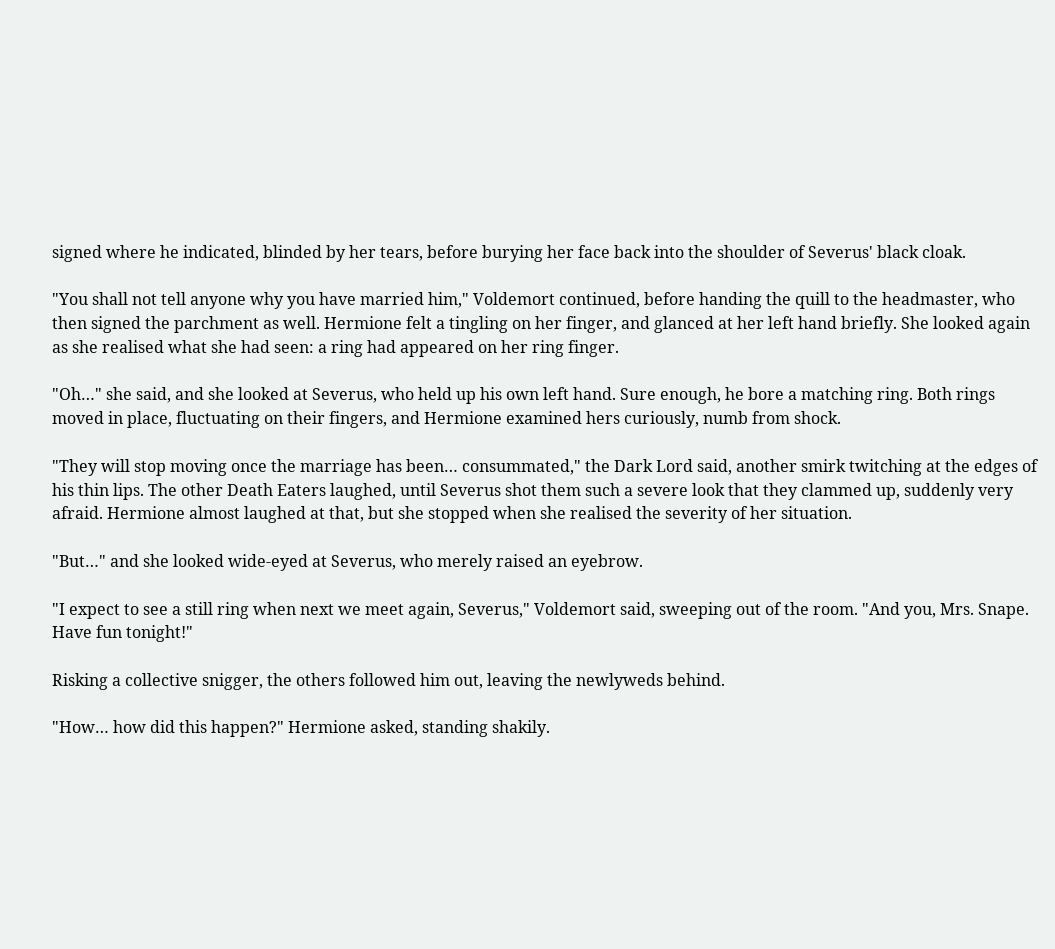signed where he indicated, blinded by her tears, before burying her face back into the shoulder of Severus' black cloak.

"You shall not tell anyone why you have married him," Voldemort continued, before handing the quill to the headmaster, who then signed the parchment as well. Hermione felt a tingling on her finger, and glanced at her left hand briefly. She looked again as she realised what she had seen: a ring had appeared on her ring finger.

"Oh…" she said, and she looked at Severus, who held up his own left hand. Sure enough, he bore a matching ring. Both rings moved in place, fluctuating on their fingers, and Hermione examined hers curiously, numb from shock.

"They will stop moving once the marriage has been… consummated," the Dark Lord said, another smirk twitching at the edges of his thin lips. The other Death Eaters laughed, until Severus shot them such a severe look that they clammed up, suddenly very afraid. Hermione almost laughed at that, but she stopped when she realised the severity of her situation.

"But…" and she looked wide-eyed at Severus, who merely raised an eyebrow.

"I expect to see a still ring when next we meet again, Severus," Voldemort said, sweeping out of the room. "And you, Mrs. Snape. Have fun tonight!"

Risking a collective snigger, the others followed him out, leaving the newlyweds behind.

"How… how did this happen?" Hermione asked, standing shakily.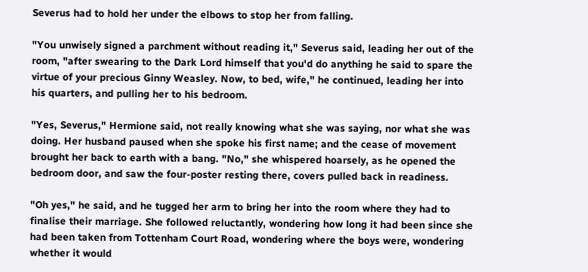Severus had to hold her under the elbows to stop her from falling.

"You unwisely signed a parchment without reading it," Severus said, leading her out of the room, "after swearing to the Dark Lord himself that you'd do anything he said to spare the virtue of your precious Ginny Weasley. Now, to bed, wife," he continued, leading her into his quarters, and pulling her to his bedroom.

"Yes, Severus," Hermione said, not really knowing what she was saying, nor what she was doing. Her husband paused when she spoke his first name; and the cease of movement brought her back to earth with a bang. "No," she whispered hoarsely, as he opened the bedroom door, and saw the four-poster resting there, covers pulled back in readiness.

"Oh yes," he said, and he tugged her arm to bring her into the room where they had to finalise their marriage. She followed reluctantly, wondering how long it had been since she had been taken from Tottenham Court Road, wondering where the boys were, wondering whether it would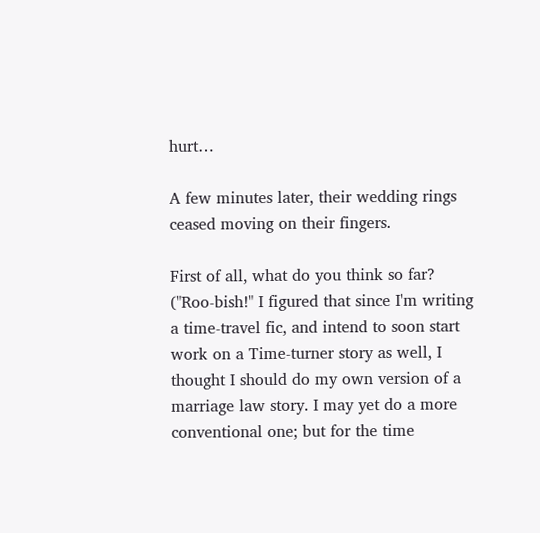hurt…

A few minutes later, their wedding rings ceased moving on their fingers.

First of all, what do you think so far? ("Roo-bish!" I figured that since I'm writing a time-travel fic, and intend to soon start work on a Time-turner story as well, I thought I should do my own version of a marriage law story. I may yet do a more conventional one; but for the time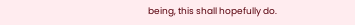being, this shall hopefully do.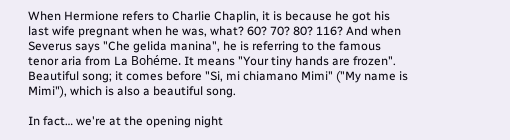When Hermione refers to Charlie Chaplin, it is because he got his last wife pregnant when he was, what? 60? 70? 80? 116? And when Severus says "Che gelida manina", he is referring to the famous tenor aria from La Bohéme. It means "Your tiny hands are frozen". Beautiful song; it comes before "Si, mi chiamano Mimi" ("My name is Mimi"), which is also a beautiful song.

In fact… we're at the opening night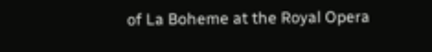of La Boheme at the Royal Opera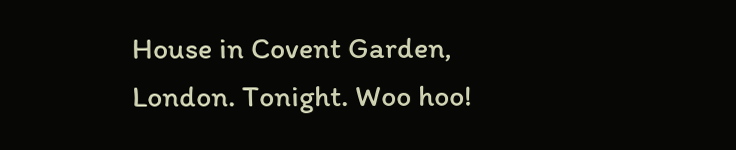House in Covent Garden, London. Tonight. Woo hoo!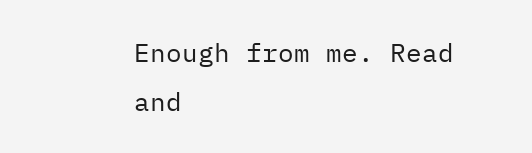Enough from me. Read and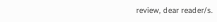review, dear reader/s.